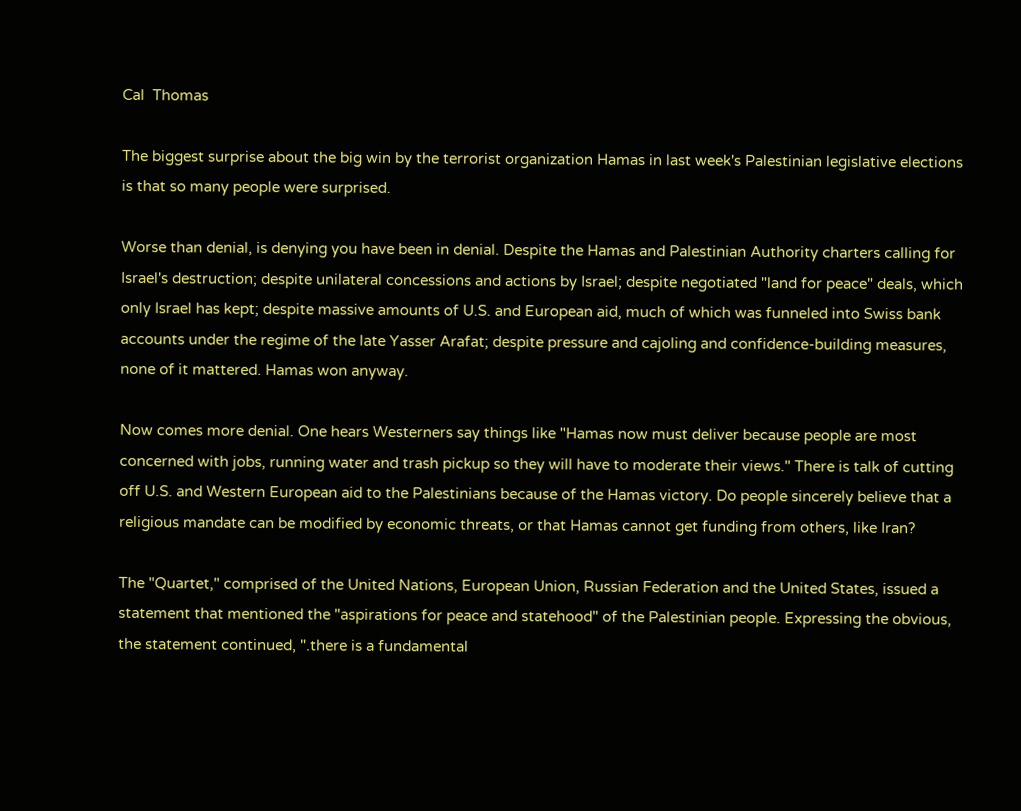Cal  Thomas

The biggest surprise about the big win by the terrorist organization Hamas in last week's Palestinian legislative elections is that so many people were surprised.

Worse than denial, is denying you have been in denial. Despite the Hamas and Palestinian Authority charters calling for Israel's destruction; despite unilateral concessions and actions by Israel; despite negotiated "land for peace" deals, which only Israel has kept; despite massive amounts of U.S. and European aid, much of which was funneled into Swiss bank accounts under the regime of the late Yasser Arafat; despite pressure and cajoling and confidence-building measures, none of it mattered. Hamas won anyway.

Now comes more denial. One hears Westerners say things like "Hamas now must deliver because people are most concerned with jobs, running water and trash pickup so they will have to moderate their views." There is talk of cutting off U.S. and Western European aid to the Palestinians because of the Hamas victory. Do people sincerely believe that a religious mandate can be modified by economic threats, or that Hamas cannot get funding from others, like Iran?

The "Quartet," comprised of the United Nations, European Union, Russian Federation and the United States, issued a statement that mentioned the "aspirations for peace and statehood" of the Palestinian people. Expressing the obvious, the statement continued, ".there is a fundamental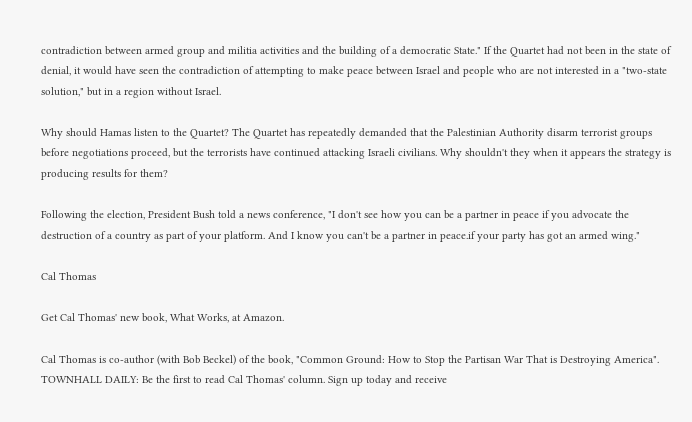contradiction between armed group and militia activities and the building of a democratic State." If the Quartet had not been in the state of denial, it would have seen the contradiction of attempting to make peace between Israel and people who are not interested in a "two-state solution," but in a region without Israel.

Why should Hamas listen to the Quartet? The Quartet has repeatedly demanded that the Palestinian Authority disarm terrorist groups before negotiations proceed, but the terrorists have continued attacking Israeli civilians. Why shouldn't they when it appears the strategy is producing results for them?

Following the election, President Bush told a news conference, "I don't see how you can be a partner in peace if you advocate the destruction of a country as part of your platform. And I know you can't be a partner in peace.if your party has got an armed wing."

Cal Thomas

Get Cal Thomas' new book, What Works, at Amazon.

Cal Thomas is co-author (with Bob Beckel) of the book, "Common Ground: How to Stop the Partisan War That is Destroying America".
TOWNHALL DAILY: Be the first to read Cal Thomas' column. Sign up today and receive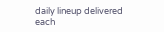daily lineup delivered each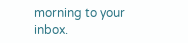morning to your inbox.